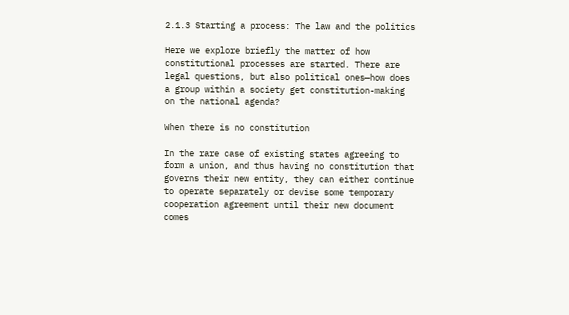2.1.3 Starting a process: The law and the politics

Here we explore briefly the matter of how constitutional processes are started. There are legal questions, but also political ones—how does a group within a society get constitution-making on the national agenda?

When there is no constitution

In the rare case of existing states agreeing to form a union, and thus having no constitution that governs their new entity, they can either continue to operate separately or devise some temporary cooperation agreement until their new document comes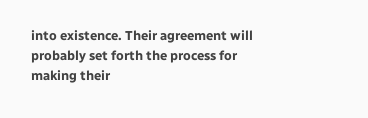into existence. Their agreement will probably set forth the process for making their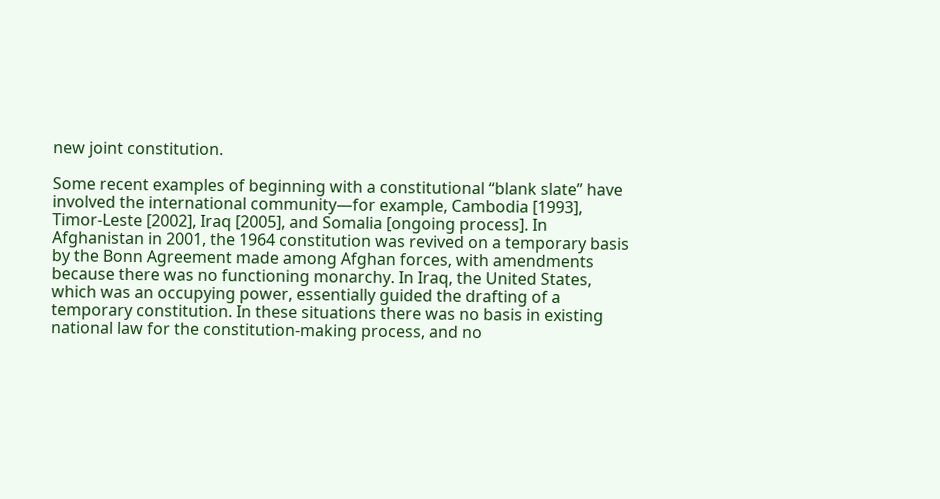new joint constitution.

Some recent examples of beginning with a constitutional “blank slate” have involved the international community—for example, Cambodia [1993], Timor-Leste [2002], Iraq [2005], and Somalia [ongoing process]. In Afghanistan in 2001, the 1964 constitution was revived on a temporary basis by the Bonn Agreement made among Afghan forces, with amendments because there was no functioning monarchy. In Iraq, the United States, which was an occupying power, essentially guided the drafting of a temporary constitution. In these situations there was no basis in existing national law for the constitution-making process, and no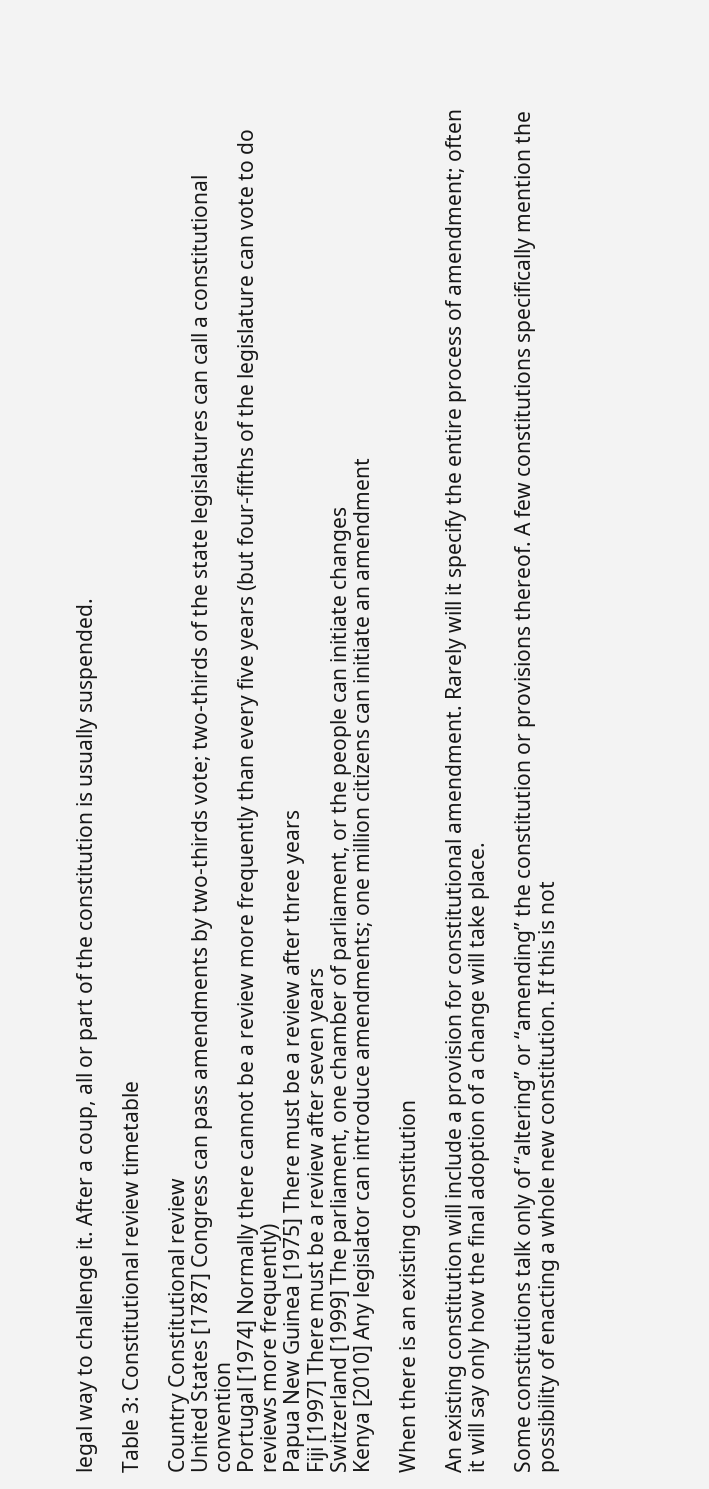legal way to challenge it. After a coup, all or part of the constitution is usually suspended.

Table 3: Constitutional review timetable

Country Constitutional review
United States [1787] Congress can pass amendments by two-thirds vote; two-thirds of the state legislatures can call a constitutional convention
Portugal [1974] Normally there cannot be a review more frequently than every five years (but four-fifths of the legislature can vote to do reviews more frequently)
Papua New Guinea [1975] There must be a review after three years
Fiji [1997] There must be a review after seven years
Switzerland [1999] The parliament, one chamber of parliament, or the people can initiate changes
Kenya [2010] Any legislator can introduce amendments; one million citizens can initiate an amendment

When there is an existing constitution

An existing constitution will include a provision for constitutional amendment. Rarely will it specify the entire process of amendment; often it will say only how the final adoption of a change will take place.

Some constitutions talk only of “altering” or “amending” the constitution or provisions thereof. A few constitutions specifically mention the possibility of enacting a whole new constitution. If this is not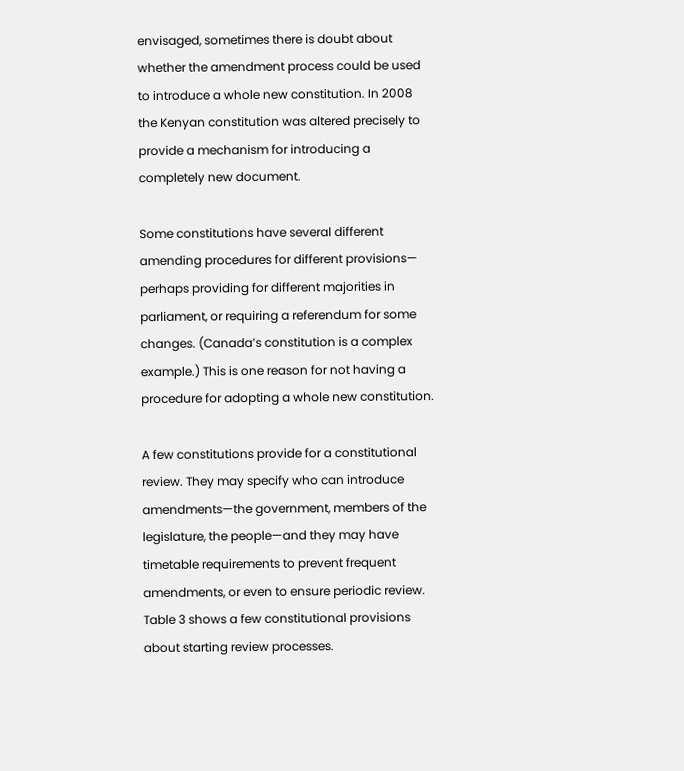envisaged, sometimes there is doubt about whether the amendment process could be used to introduce a whole new constitution. In 2008 the Kenyan constitution was altered precisely to provide a mechanism for introducing a completely new document.

Some constitutions have several different amending procedures for different provisions— perhaps providing for different majorities in parliament, or requiring a referendum for some changes. (Canada’s constitution is a complex example.) This is one reason for not having a procedure for adopting a whole new constitution.

A few constitutions provide for a constitutional review. They may specify who can introduce amendments—the government, members of the legislature, the people—and they may have timetable requirements to prevent frequent amendments, or even to ensure periodic review. Table 3 shows a few constitutional provisions about starting review processes.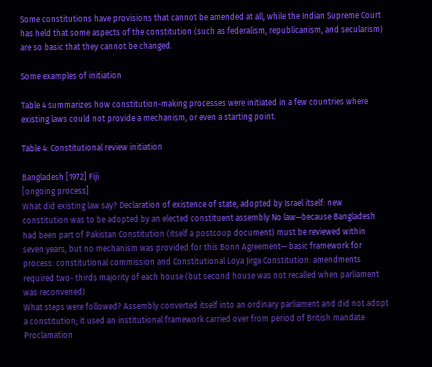Some constitutions have provisions that cannot be amended at all, while the Indian Supreme Court has held that some aspects of the constitution (such as federalism, republicanism, and secularism) are so basic that they cannot be changed.

Some examples of initiation

Table 4 summarizes how constitution-making processes were initiated in a few countries where existing laws could not provide a mechanism, or even a starting point.

Table 4: Constitutional review initiation

Bangladesh [1972] Fiji
[ongoing process]
What did existing law say? Declaration of existence of state, adopted by Israel itself: new constitution was to be adopted by an elected constituent assembly No law—because Bangladesh had been part of Pakistan Constitution (itself a postcoup document) must be reviewed within seven years, but no mechanism was provided for this Bonn Agreement— basic framework for process: constitutional commission and Constitutional Loya Jirga Constitution: amendments required two- thirds majority of each house (but second house was not recalled when parliament was reconvened)
What steps were followed? Assembly converted itself into an ordinary parliament and did not adopt a constitution; it used an institutional framework carried over from period of British mandate
Proclamation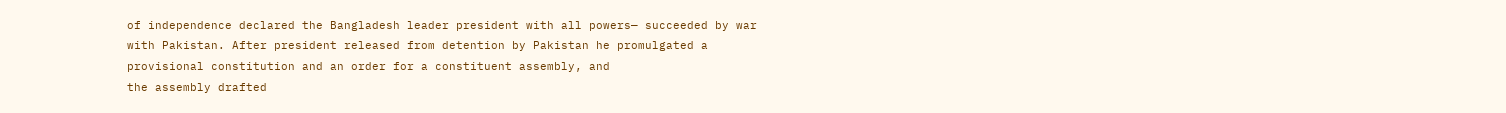of independence declared the Bangladesh leader president with all powers— succeeded by war with Pakistan. After president released from detention by Pakistan he promulgated a provisional constitution and an order for a constituent assembly, and
the assembly drafted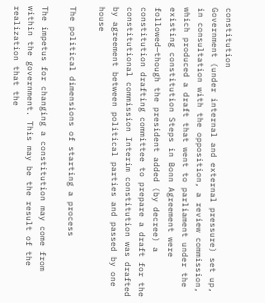constitution
Government (under internal and external pressure) set up, in consultation with the opposition, a review commission, which produced a draft that went to parliament under the existing constitution Steps in Bonn Agreement were followed—though the president added (by decree) a constitution drafting committee to prepare a draft for the constitutional commission Interim constitution was drafted by agreement between political parties and passed by one house

The political dimensions of starting a process

The impetus for changing a constitution may come from within the government. This may be the result of the realization that the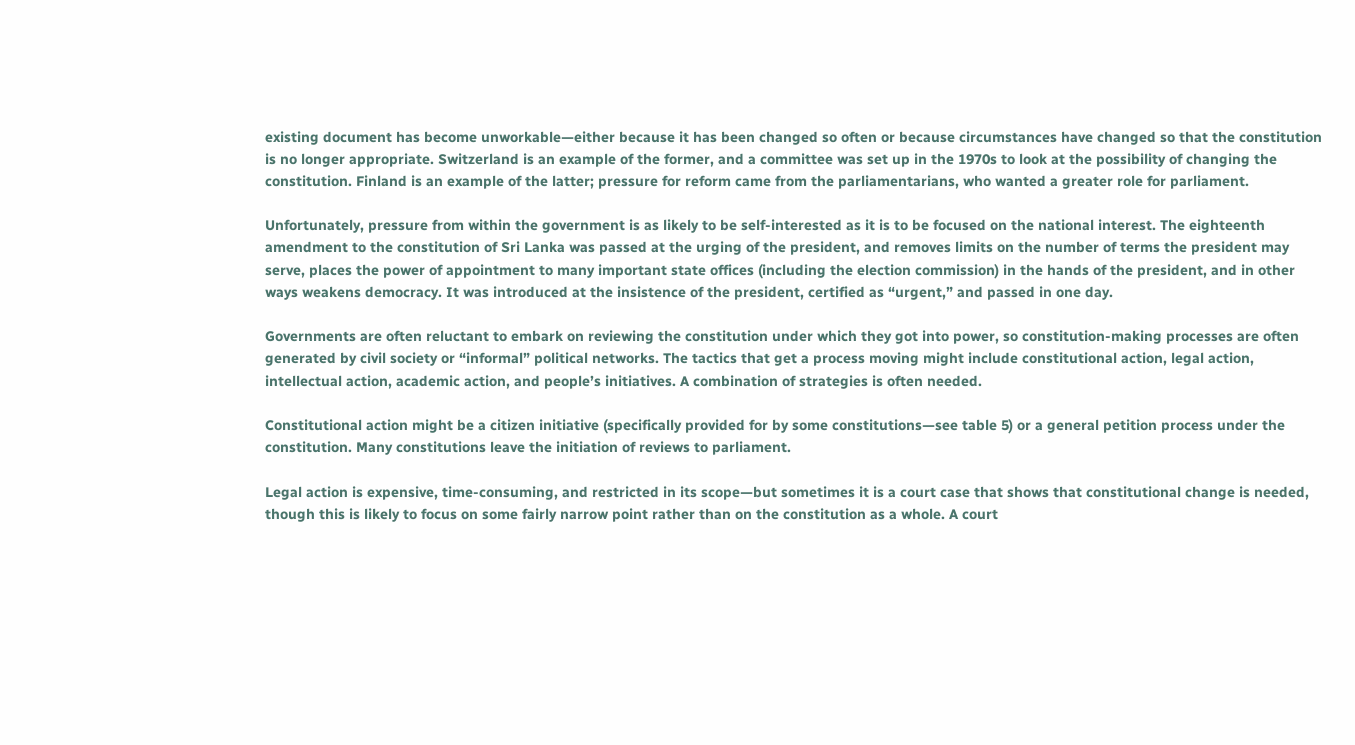existing document has become unworkable—either because it has been changed so often or because circumstances have changed so that the constitution is no longer appropriate. Switzerland is an example of the former, and a committee was set up in the 1970s to look at the possibility of changing the constitution. Finland is an example of the latter; pressure for reform came from the parliamentarians, who wanted a greater role for parliament.

Unfortunately, pressure from within the government is as likely to be self-interested as it is to be focused on the national interest. The eighteenth amendment to the constitution of Sri Lanka was passed at the urging of the president, and removes limits on the number of terms the president may serve, places the power of appointment to many important state offices (including the election commission) in the hands of the president, and in other ways weakens democracy. It was introduced at the insistence of the president, certified as “urgent,” and passed in one day.

Governments are often reluctant to embark on reviewing the constitution under which they got into power, so constitution-making processes are often generated by civil society or “informal” political networks. The tactics that get a process moving might include constitutional action, legal action, intellectual action, academic action, and people’s initiatives. A combination of strategies is often needed.

Constitutional action might be a citizen initiative (specifically provided for by some constitutions—see table 5) or a general petition process under the constitution. Many constitutions leave the initiation of reviews to parliament.

Legal action is expensive, time-consuming, and restricted in its scope—but sometimes it is a court case that shows that constitutional change is needed, though this is likely to focus on some fairly narrow point rather than on the constitution as a whole. A court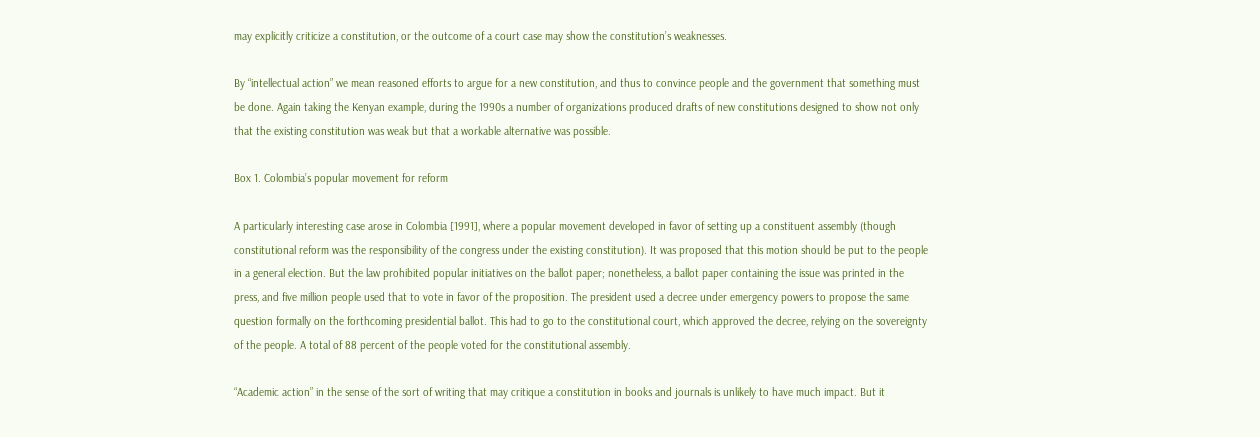may explicitly criticize a constitution, or the outcome of a court case may show the constitution’s weaknesses.

By “intellectual action” we mean reasoned efforts to argue for a new constitution, and thus to convince people and the government that something must be done. Again taking the Kenyan example, during the 1990s a number of organizations produced drafts of new constitutions designed to show not only that the existing constitution was weak but that a workable alternative was possible.

Box 1. Colombia’s popular movement for reform

A particularly interesting case arose in Colombia [1991], where a popular movement developed in favor of setting up a constituent assembly (though constitutional reform was the responsibility of the congress under the existing constitution). It was proposed that this motion should be put to the people in a general election. But the law prohibited popular initiatives on the ballot paper; nonetheless, a ballot paper containing the issue was printed in the press, and five million people used that to vote in favor of the proposition. The president used a decree under emergency powers to propose the same question formally on the forthcoming presidential ballot. This had to go to the constitutional court, which approved the decree, relying on the sovereignty of the people. A total of 88 percent of the people voted for the constitutional assembly.

“Academic action” in the sense of the sort of writing that may critique a constitution in books and journals is unlikely to have much impact. But it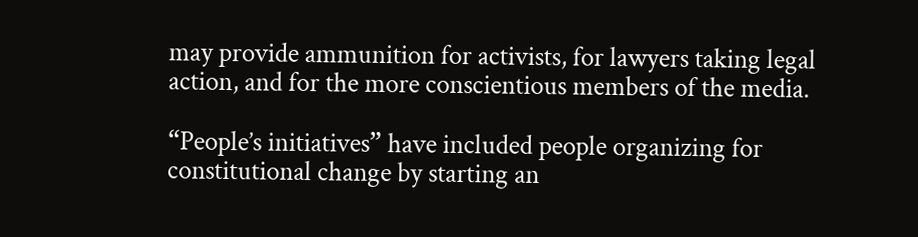may provide ammunition for activists, for lawyers taking legal action, and for the more conscientious members of the media.

“People’s initiatives” have included people organizing for constitutional change by starting an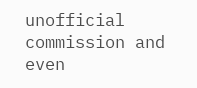unofficial commission and even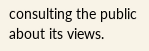consulting the public about its views.